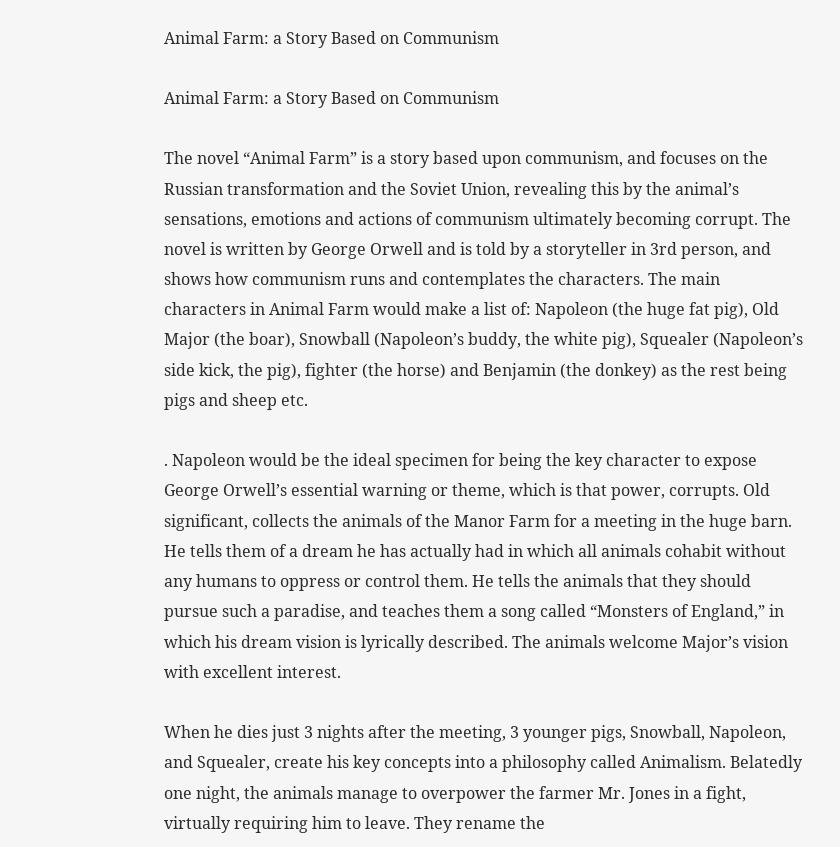Animal Farm: a Story Based on Communism

Animal Farm: a Story Based on Communism

The novel “Animal Farm” is a story based upon communism, and focuses on the Russian transformation and the Soviet Union, revealing this by the animal’s sensations, emotions and actions of communism ultimately becoming corrupt. The novel is written by George Orwell and is told by a storyteller in 3rd person, and shows how communism runs and contemplates the characters. The main characters in Animal Farm would make a list of: Napoleon (the huge fat pig), Old Major (the boar), Snowball (Napoleon’s buddy, the white pig), Squealer (Napoleon’s side kick, the pig), fighter (the horse) and Benjamin (the donkey) as the rest being pigs and sheep etc.

. Napoleon would be the ideal specimen for being the key character to expose George Orwell’s essential warning or theme, which is that power, corrupts. Old significant, collects the animals of the Manor Farm for a meeting in the huge barn. He tells them of a dream he has actually had in which all animals cohabit without any humans to oppress or control them. He tells the animals that they should pursue such a paradise, and teaches them a song called “Monsters of England,” in which his dream vision is lyrically described. The animals welcome Major’s vision with excellent interest.

When he dies just 3 nights after the meeting, 3 younger pigs, Snowball, Napoleon, and Squealer, create his key concepts into a philosophy called Animalism. Belatedly one night, the animals manage to overpower the farmer Mr. Jones in a fight, virtually requiring him to leave. They rename the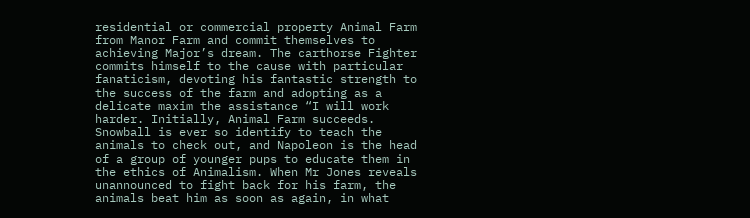residential or commercial property Animal Farm from Manor Farm and commit themselves to achieving Major’s dream. The carthorse Fighter commits himself to the cause with particular fanaticism, devoting his fantastic strength to the success of the farm and adopting as a delicate maxim the assistance “I will work harder. Initially, Animal Farm succeeds. Snowball is ever so identify to teach the animals to check out, and Napoleon is the head of a group of younger pups to educate them in the ethics of Animalism. When Mr Jones reveals unannounced to fight back for his farm, the animals beat him as soon as again, in what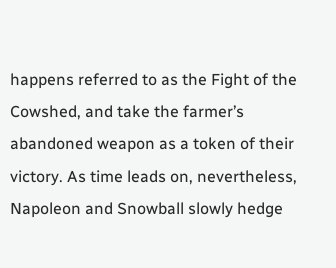happens referred to as the Fight of the Cowshed, and take the farmer’s abandoned weapon as a token of their victory. As time leads on, nevertheless, Napoleon and Snowball slowly hedge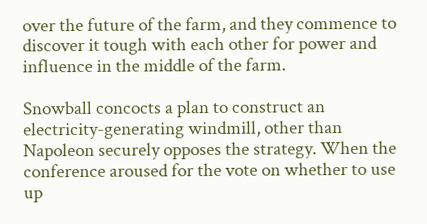over the future of the farm, and they commence to discover it tough with each other for power and influence in the middle of the farm.

Snowball concocts a plan to construct an electricity-generating windmill, other than Napoleon securely opposes the strategy. When the conference aroused for the vote on whether to use up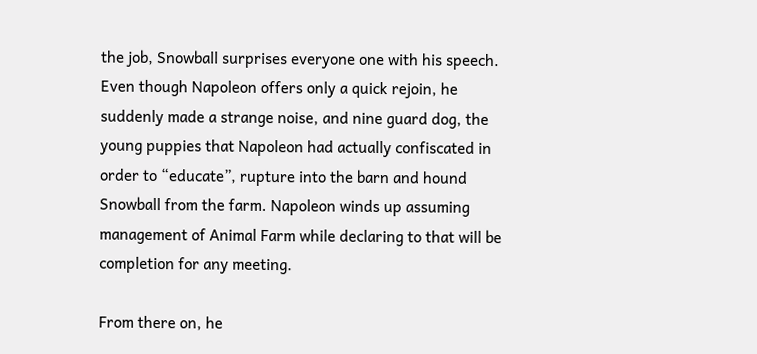the job, Snowball surprises everyone one with his speech. Even though Napoleon offers only a quick rejoin, he suddenly made a strange noise, and nine guard dog, the young puppies that Napoleon had actually confiscated in order to “educate”, rupture into the barn and hound Snowball from the farm. Napoleon winds up assuming management of Animal Farm while declaring to that will be completion for any meeting.

From there on, he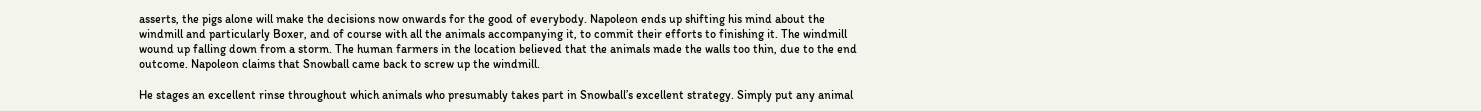asserts, the pigs alone will make the decisions now onwards for the good of everybody. Napoleon ends up shifting his mind about the windmill and particularly Boxer, and of course with all the animals accompanying it, to commit their efforts to finishing it. The windmill wound up falling down from a storm. The human farmers in the location believed that the animals made the walls too thin, due to the end outcome. Napoleon claims that Snowball came back to screw up the windmill.

He stages an excellent rinse throughout which animals who presumably takes part in Snowball’s excellent strategy. Simply put any animal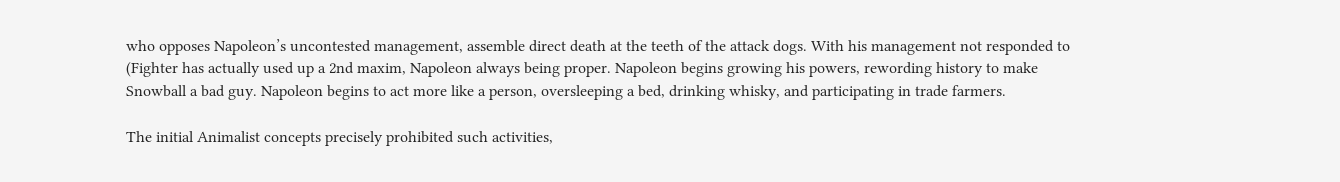who opposes Napoleon’s uncontested management, assemble direct death at the teeth of the attack dogs. With his management not responded to (Fighter has actually used up a 2nd maxim, Napoleon always being proper. Napoleon begins growing his powers, rewording history to make Snowball a bad guy. Napoleon begins to act more like a person, oversleeping a bed, drinking whisky, and participating in trade farmers.

The initial Animalist concepts precisely prohibited such activities,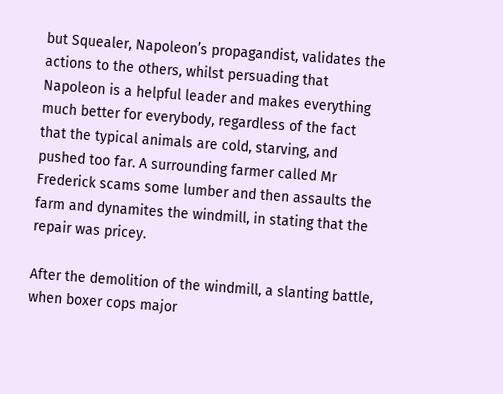but Squealer, Napoleon’s propagandist, validates the actions to the others, whilst persuading that Napoleon is a helpful leader and makes everything much better for everybody, regardless of the fact that the typical animals are cold, starving, and pushed too far. A surrounding farmer called Mr Frederick scams some lumber and then assaults the farm and dynamites the windmill, in stating that the repair was pricey.

After the demolition of the windmill, a slanting battle, when boxer cops major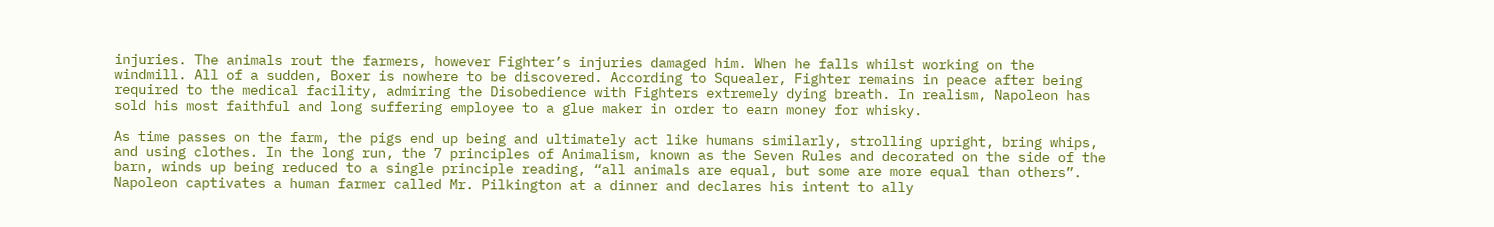injuries. The animals rout the farmers, however Fighter’s injuries damaged him. When he falls whilst working on the windmill. All of a sudden, Boxer is nowhere to be discovered. According to Squealer, Fighter remains in peace after being required to the medical facility, admiring the Disobedience with Fighters extremely dying breath. In realism, Napoleon has sold his most faithful and long suffering employee to a glue maker in order to earn money for whisky.

As time passes on the farm, the pigs end up being and ultimately act like humans similarly, strolling upright, bring whips, and using clothes. In the long run, the 7 principles of Animalism, known as the Seven Rules and decorated on the side of the barn, winds up being reduced to a single principle reading, “all animals are equal, but some are more equal than others”. Napoleon captivates a human farmer called Mr. Pilkington at a dinner and declares his intent to ally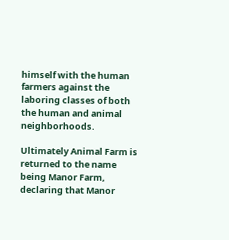himself with the human farmers against the laboring classes of both the human and animal neighborhoods.

Ultimately Animal Farm is returned to the name being Manor Farm, declaring that Manor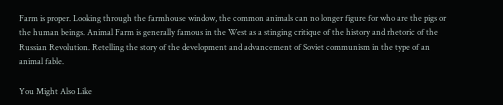Farm is proper. Looking through the farmhouse window, the common animals can no longer figure for who are the pigs or the human beings. Animal Farm is generally famous in the West as a stinging critique of the history and rhetoric of the Russian Revolution. Retelling the story of the development and advancement of Soviet communism in the type of an animal fable.

You Might Also Like